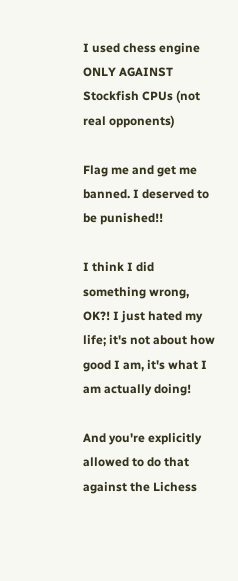I used chess engine ONLY AGAINST Stockfish CPUs (not real opponents)

Flag me and get me banned. I deserved to be punished!!

I think I did something wrong, OK?! I just hated my life; it's not about how good I am, it's what I am actually doing!

And you're explicitly allowed to do that against the Lichess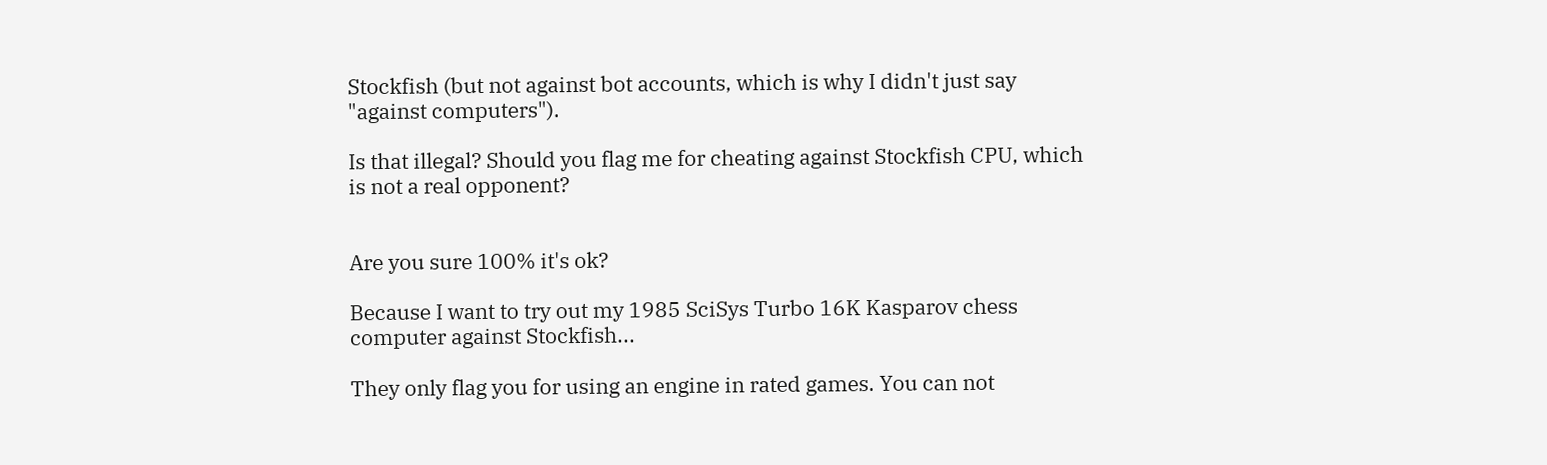Stockfish (but not against bot accounts, which is why I didn't just say "against computers").

Is that illegal? Should you flag me for cheating against Stockfish CPU, which is not a real opponent?


Are you sure 100% it's ok?

Because I want to try out my 1985 SciSys Turbo 16K Kasparov chess computer against Stockfish...

They only flag you for using an engine in rated games. You can not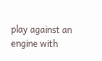play against an engine with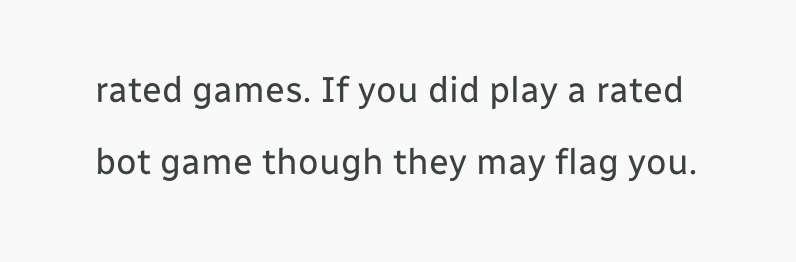rated games. If you did play a rated bot game though they may flag you.